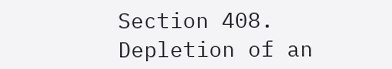Section 408. Depletion of an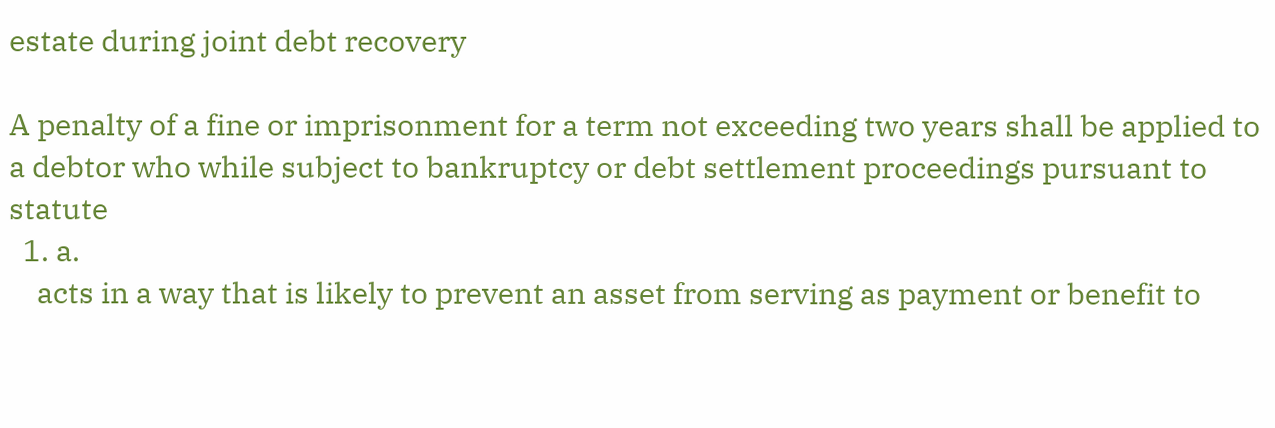estate during joint debt recovery

A penalty of a fine or imprisonment for a term not exceeding two years shall be applied to a debtor who while subject to bankruptcy or debt settlement proceedings pursuant to statute
  1. a.
    acts in a way that is likely to prevent an asset from serving as payment or benefit to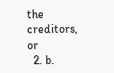the creditors, or
  2. b.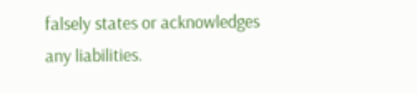falsely states or acknowledges any liabilities.